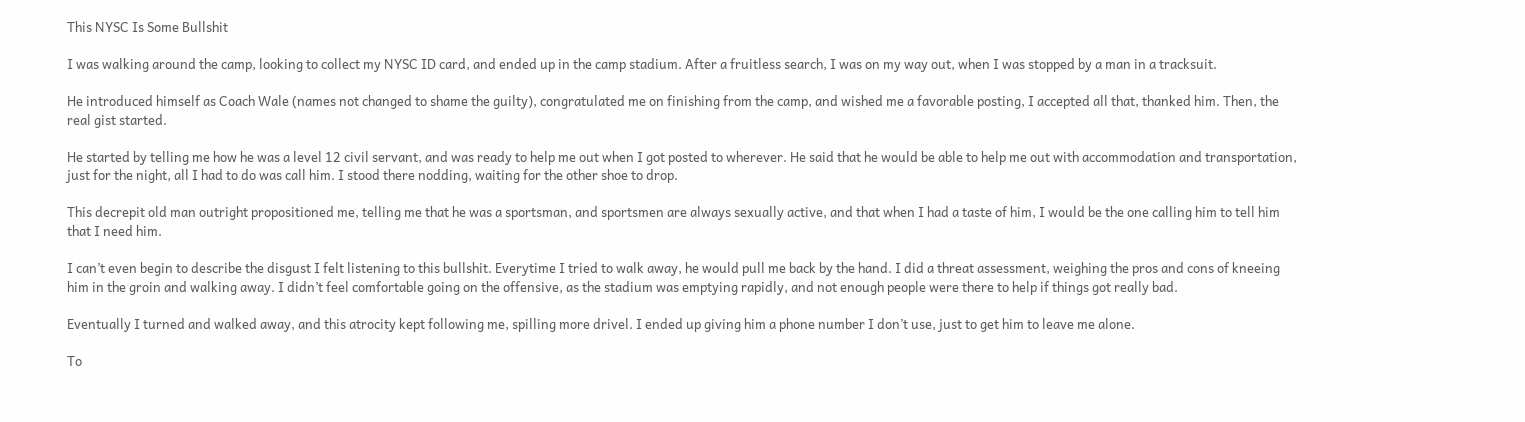This NYSC Is Some Bullshit

I was walking around the camp, looking to collect my NYSC ID card, and ended up in the camp stadium. After a fruitless search, I was on my way out, when I was stopped by a man in a tracksuit.

He introduced himself as Coach Wale (names not changed to shame the guilty), congratulated me on finishing from the camp, and wished me a favorable posting, I accepted all that, thanked him. Then, the real gist started.

He started by telling me how he was a level 12 civil servant, and was ready to help me out when I got posted to wherever. He said that he would be able to help me out with accommodation and transportation, just for the night, all I had to do was call him. I stood there nodding, waiting for the other shoe to drop.

This decrepit old man outright propositioned me, telling me that he was a sportsman, and sportsmen are always sexually active, and that when I had a taste of him, I would be the one calling him to tell him that I need him.

I can’t even begin to describe the disgust I felt listening to this bullshit. Everytime I tried to walk away, he would pull me back by the hand. I did a threat assessment, weighing the pros and cons of kneeing him in the groin and walking away. I didn’t feel comfortable going on the offensive, as the stadium was emptying rapidly, and not enough people were there to help if things got really bad.

Eventually I turned and walked away, and this atrocity kept following me, spilling more drivel. I ended up giving him a phone number I don’t use, just to get him to leave me alone.

To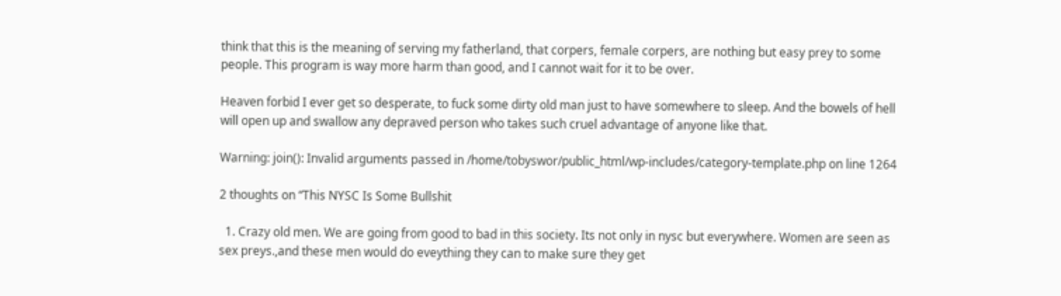think that this is the meaning of serving my fatherland, that corpers, female corpers, are nothing but easy prey to some people. This program is way more harm than good, and I cannot wait for it to be over.

Heaven forbid I ever get so desperate, to fuck some dirty old man just to have somewhere to sleep. And the bowels of hell will open up and swallow any depraved person who takes such cruel advantage of anyone like that.

Warning: join(): Invalid arguments passed in /home/tobyswor/public_html/wp-includes/category-template.php on line 1264

2 thoughts on “This NYSC Is Some Bullshit

  1. Crazy old men. We are going from good to bad in this society. Its not only in nysc but everywhere. Women are seen as sex preys.,and these men would do eveything they can to make sure they get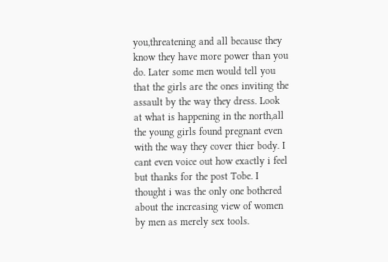you,threatening and all because they know they have more power than you do. Later some men would tell you that the girls are the ones inviting the assault by the way they dress. Look at what is happening in the north,all the young girls found pregnant even with the way they cover thier body. I cant even voice out how exactly i feel but thanks for the post Tobe. I thought i was the only one bothered about the increasing view of women by men as merely sex tools.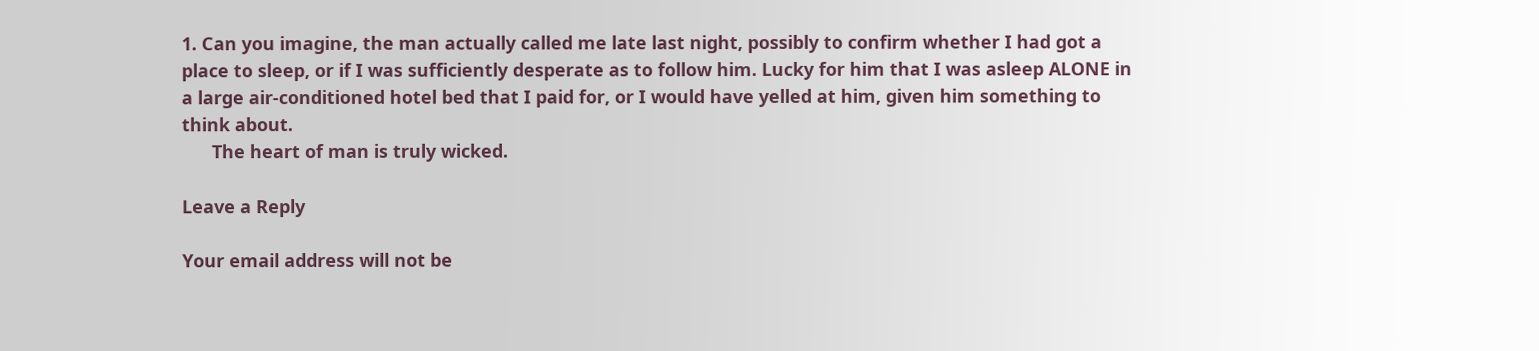1. Can you imagine, the man actually called me late last night, possibly to confirm whether I had got a place to sleep, or if I was sufficiently desperate as to follow him. Lucky for him that I was asleep ALONE in a large air-conditioned hotel bed that I paid for, or I would have yelled at him, given him something to think about.
      The heart of man is truly wicked.

Leave a Reply

Your email address will not be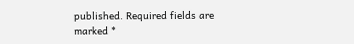published. Required fields are marked *